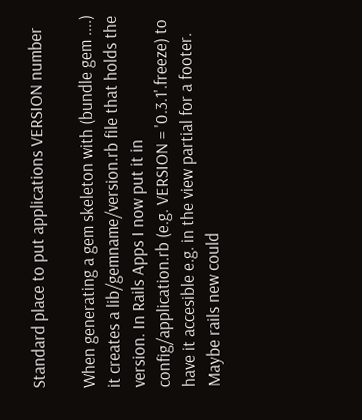Standard place to put applications VERSION number

When generating a gem skeleton with (bundle gem ....) it creates a lib/gemname/version.rb file that holds the version. In Rails Apps I now put it in config/application.rb (e.g. VERSION = '0.3.1'.freeze) to have it accesible e.g. in the view partial for a footer. Maybe rails new could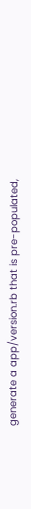generate a app/version.rb that is pre-populated,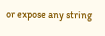or expose any string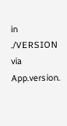in ./VERSION via App.version.